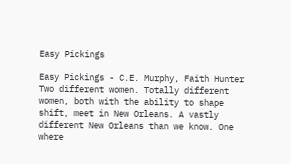Easy Pickings

Easy Pickings - C.E. Murphy, Faith Hunter Two different women. Totally different women, both with the ability to shape shift, meet in New Orleans. A vastly different New Orleans than we know. One where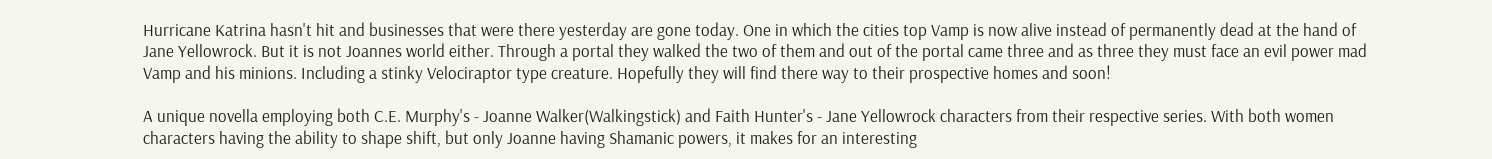Hurricane Katrina hasn't hit and businesses that were there yesterday are gone today. One in which the cities top Vamp is now alive instead of permanently dead at the hand of Jane Yellowrock. But it is not Joannes world either. Through a portal they walked the two of them and out of the portal came three and as three they must face an evil power mad Vamp and his minions. Including a stinky Velociraptor type creature. Hopefully they will find there way to their prospective homes and soon!

A unique novella employing both C.E. Murphy's - Joanne Walker(Walkingstick) and Faith Hunter's - Jane Yellowrock characters from their respective series. With both women characters having the ability to shape shift, but only Joanne having Shamanic powers, it makes for an interesting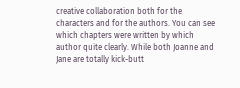creative collaboration both for the characters and for the authors. You can see which chapters were written by which author quite clearly. While both Joanne and Jane are totally kick-butt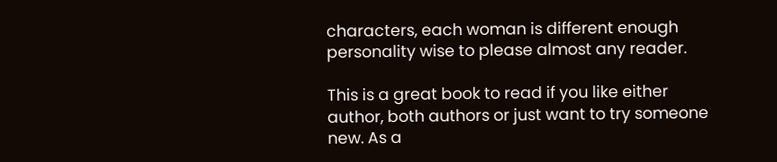characters, each woman is different enough personality wise to please almost any reader.

This is a great book to read if you like either author, both authors or just want to try someone new. As a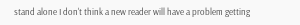stand alone I don't think a new reader will have a problem getting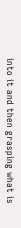into it and then grasping what is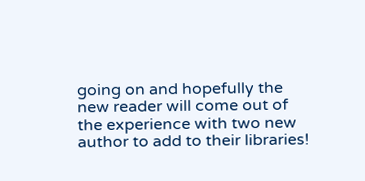going on and hopefully the new reader will come out of the experience with two new author to add to their libraries!